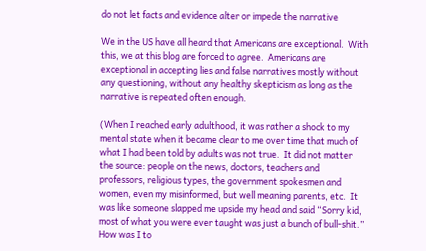do not let facts and evidence alter or impede the narrative

We in the US have all heard that Americans are exceptional.  With this, we at this blog are forced to agree.  Americans are exceptional in accepting lies and false narratives mostly without any questioning, without any healthy skepticism as long as the narrative is repeated often enough.

(When I reached early adulthood, it was rather a shock to my mental state when it became clear to me over time that much of what I had been told by adults was not true.  It did not matter the source: people on the news, doctors, teachers and professors, religious types, the government spokesmen and women, even my misinformed, but well meaning parents, etc.  It was like someone slapped me upside my head and said “Sorry kid, most of what you were ever taught was just a bunch of bull-shit.”  How was I to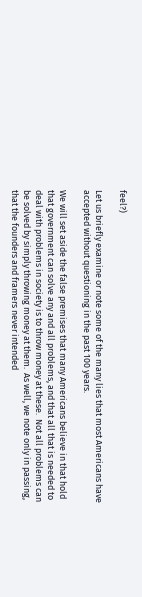feel?)

Let us briefly examine or note some of the many lies that most Americans have accepted without questioning in the past 100 years.

We will set aside the false premises that many Americans believe in that hold that government can solve any and all problems, and that all that is needed to deal with problems in society is to throw money at these.  Not all problems can be solved by simply throwing money at them.  As well, we note only in passing, that the founders and framers never intended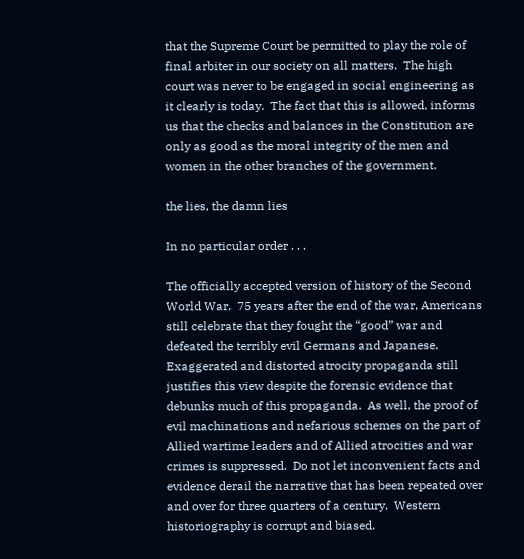that the Supreme Court be permitted to play the role of final arbiter in our society on all matters.  The high court was never to be engaged in social engineering as it clearly is today.  The fact that this is allowed, informs us that the checks and balances in the Constitution are only as good as the moral integrity of the men and women in the other branches of the government.

the lies, the damn lies

In no particular order . . .

The officially accepted version of history of the Second World War.  75 years after the end of the war, Americans still celebrate that they fought the “good” war and defeated the terribly evil Germans and Japanese.  Exaggerated and distorted atrocity propaganda still justifies this view despite the forensic evidence that debunks much of this propaganda.  As well, the proof of evil machinations and nefarious schemes on the part of Allied wartime leaders and of Allied atrocities and war crimes is suppressed.  Do not let inconvenient facts and evidence derail the narrative that has been repeated over and over for three quarters of a century.  Western historiography is corrupt and biased.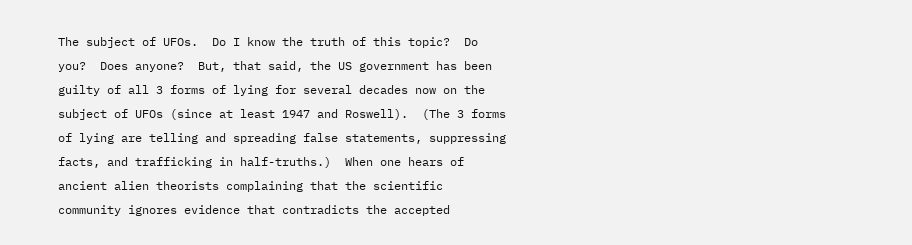The subject of UFOs.  Do I know the truth of this topic?  Do you?  Does anyone?  But, that said, the US government has been guilty of all 3 forms of lying for several decades now on the subject of UFOs (since at least 1947 and Roswell).  (The 3 forms of lying are telling and spreading false statements, suppressing facts, and trafficking in half-truths.)  When one hears of ancient alien theorists complaining that the scientific community ignores evidence that contradicts the accepted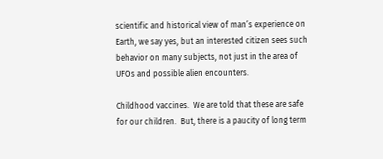scientific and historical view of man’s experience on Earth, we say yes, but an interested citizen sees such behavior on many subjects, not just in the area of UFOs and possible alien encounters.

Childhood vaccines.  We are told that these are safe for our children.  But, there is a paucity of long term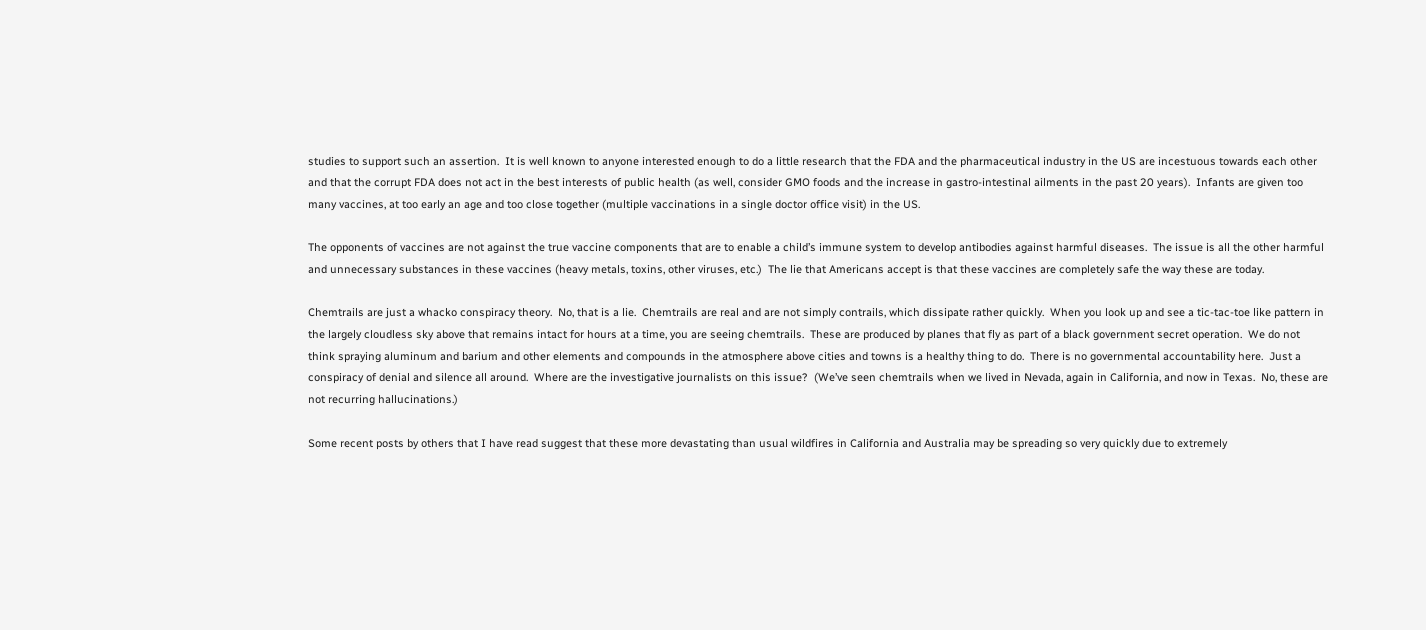studies to support such an assertion.  It is well known to anyone interested enough to do a little research that the FDA and the pharmaceutical industry in the US are incestuous towards each other and that the corrupt FDA does not act in the best interests of public health (as well, consider GMO foods and the increase in gastro-intestinal ailments in the past 20 years).  Infants are given too many vaccines, at too early an age and too close together (multiple vaccinations in a single doctor office visit) in the US.

The opponents of vaccines are not against the true vaccine components that are to enable a child’s immune system to develop antibodies against harmful diseases.  The issue is all the other harmful and unnecessary substances in these vaccines (heavy metals, toxins, other viruses, etc.)  The lie that Americans accept is that these vaccines are completely safe the way these are today.

Chemtrails are just a whacko conspiracy theory.  No, that is a lie.  Chemtrails are real and are not simply contrails, which dissipate rather quickly.  When you look up and see a tic-tac-toe like pattern in the largely cloudless sky above that remains intact for hours at a time, you are seeing chemtrails.  These are produced by planes that fly as part of a black government secret operation.  We do not think spraying aluminum and barium and other elements and compounds in the atmosphere above cities and towns is a healthy thing to do.  There is no governmental accountability here.  Just a conspiracy of denial and silence all around.  Where are the investigative journalists on this issue?  (We’ve seen chemtrails when we lived in Nevada, again in California, and now in Texas.  No, these are not recurring hallucinations.)

Some recent posts by others that I have read suggest that these more devastating than usual wildfires in California and Australia may be spreading so very quickly due to extremely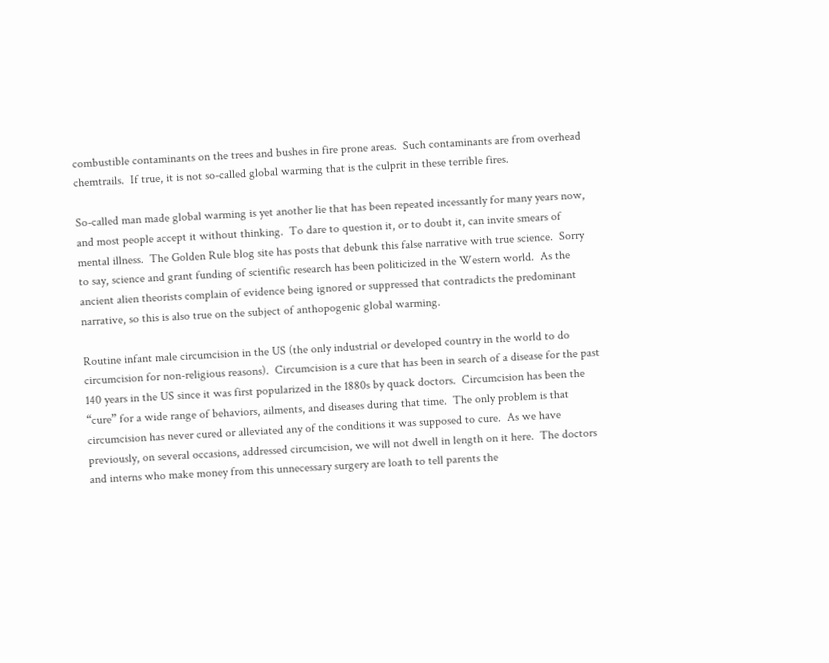combustible contaminants on the trees and bushes in fire prone areas.  Such contaminants are from overhead chemtrails.  If true, it is not so-called global warming that is the culprit in these terrible fires.

So-called man made global warming is yet another lie that has been repeated incessantly for many years now, and most people accept it without thinking.  To dare to question it, or to doubt it, can invite smears of mental illness.  The Golden Rule blog site has posts that debunk this false narrative with true science.  Sorry to say, science and grant funding of scientific research has been politicized in the Western world.  As the ancient alien theorists complain of evidence being ignored or suppressed that contradicts the predominant narrative, so this is also true on the subject of anthopogenic global warming.

Routine infant male circumcision in the US (the only industrial or developed country in the world to do circumcision for non-religious reasons).  Circumcision is a cure that has been in search of a disease for the past 140 years in the US since it was first popularized in the 1880s by quack doctors.  Circumcision has been the “cure” for a wide range of behaviors, ailments, and diseases during that time.  The only problem is that circumcision has never cured or alleviated any of the conditions it was supposed to cure.  As we have previously, on several occasions, addressed circumcision, we will not dwell in length on it here.  The doctors and interns who make money from this unnecessary surgery are loath to tell parents the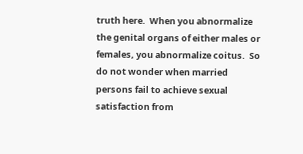truth here.  When you abnormalize the genital organs of either males or females, you abnormalize coitus.  So do not wonder when married persons fail to achieve sexual satisfaction from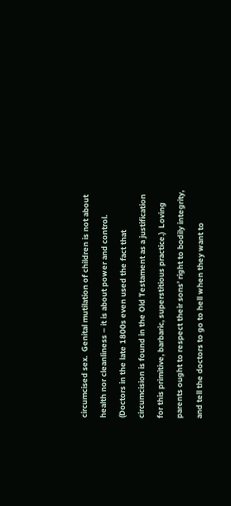circumcised sex.  Genital mutilation of children is not about health nor cleanliness – it is about power and control.  (Doctors in the late 1800s even used the fact that circumcision is found in the Old Testament as a justification for this primitive, barbaric, superstitious practice.)  Loving parents ought to respect their sons’ right to bodily integrity, and tell the doctors to go to hell when they want to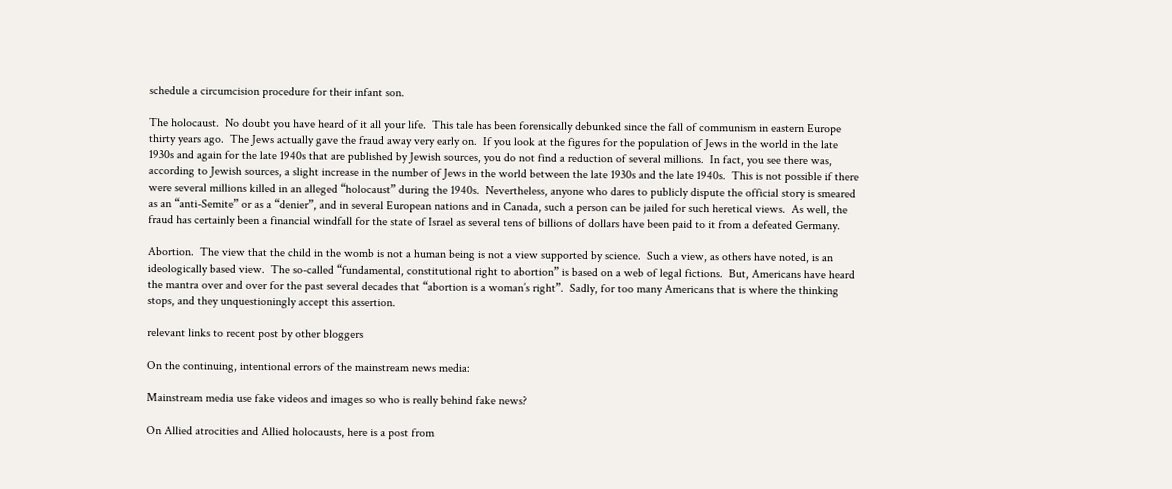schedule a circumcision procedure for their infant son.

The holocaust.  No doubt you have heard of it all your life.  This tale has been forensically debunked since the fall of communism in eastern Europe thirty years ago.  The Jews actually gave the fraud away very early on.  If you look at the figures for the population of Jews in the world in the late 1930s and again for the late 1940s that are published by Jewish sources, you do not find a reduction of several millions.  In fact, you see there was, according to Jewish sources, a slight increase in the number of Jews in the world between the late 1930s and the late 1940s.  This is not possible if there were several millions killed in an alleged “holocaust” during the 1940s.  Nevertheless, anyone who dares to publicly dispute the official story is smeared as an “anti-Semite” or as a “denier”, and in several European nations and in Canada, such a person can be jailed for such heretical views.  As well, the fraud has certainly been a financial windfall for the state of Israel as several tens of billions of dollars have been paid to it from a defeated Germany.

Abortion.  The view that the child in the womb is not a human being is not a view supported by science.  Such a view, as others have noted, is an ideologically based view.  The so-called “fundamental, constitutional right to abortion” is based on a web of legal fictions.  But, Americans have heard the mantra over and over for the past several decades that “abortion is a woman’s right”.  Sadly, for too many Americans that is where the thinking stops, and they unquestioningly accept this assertion.

relevant links to recent post by other bloggers

On the continuing, intentional errors of the mainstream news media:

Mainstream media use fake videos and images so who is really behind fake news?

On Allied atrocities and Allied holocausts, here is a post from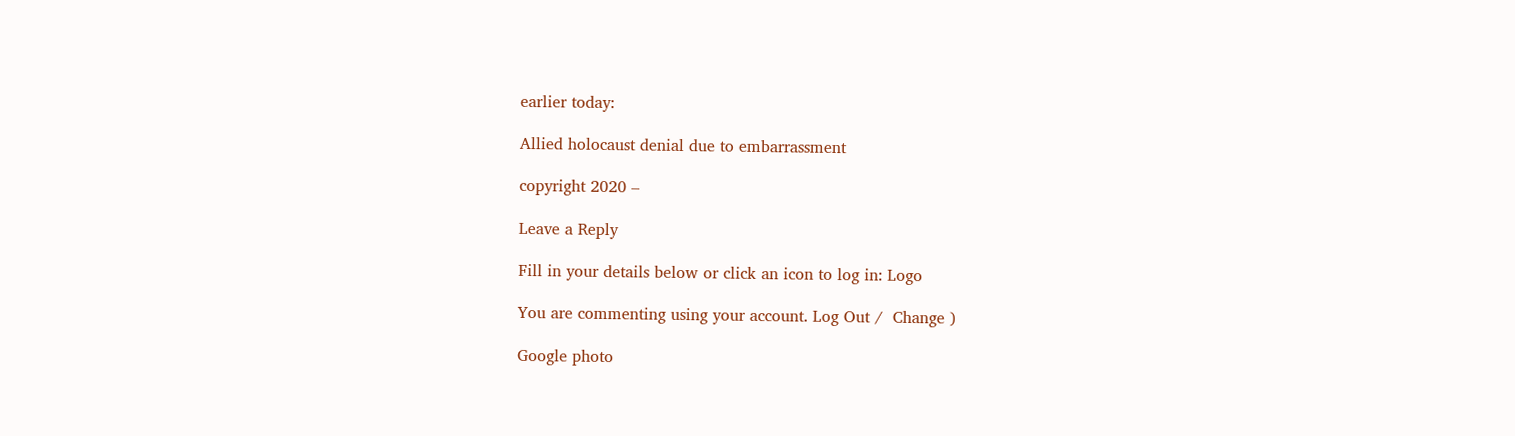earlier today:

Allied holocaust denial due to embarrassment

copyright 2020 –

Leave a Reply

Fill in your details below or click an icon to log in: Logo

You are commenting using your account. Log Out /  Change )

Google photo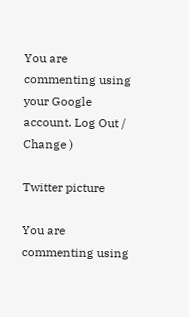You are commenting using your Google account. Log Out /  Change )

Twitter picture

You are commenting using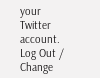your Twitter account. Log Out /  Change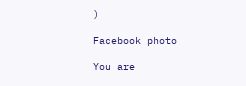)

Facebook photo

You are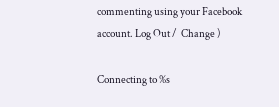commenting using your Facebook account. Log Out /  Change )

Connecting to %s